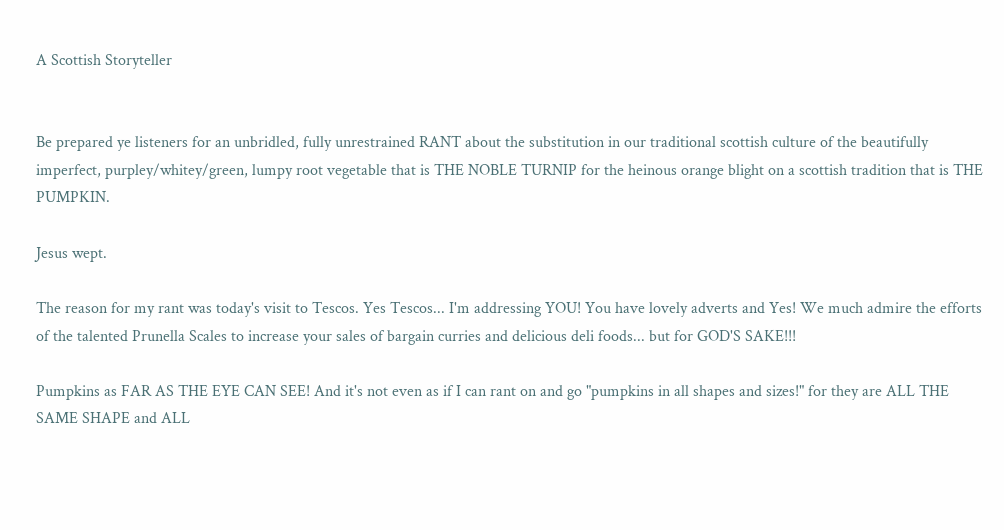A Scottish Storyteller


Be prepared ye listeners for an unbridled, fully unrestrained RANT about the substitution in our traditional scottish culture of the beautifully imperfect, purpley/whitey/green, lumpy root vegetable that is THE NOBLE TURNIP for the heinous orange blight on a scottish tradition that is THE PUMPKIN.

Jesus wept.

The reason for my rant was today's visit to Tescos. Yes Tescos... I'm addressing YOU! You have lovely adverts and Yes! We much admire the efforts of the talented Prunella Scales to increase your sales of bargain curries and delicious deli foods... but for GOD'S SAKE!!!

Pumpkins as FAR AS THE EYE CAN SEE! And it's not even as if I can rant on and go "pumpkins in all shapes and sizes!" for they are ALL THE SAME SHAPE and ALL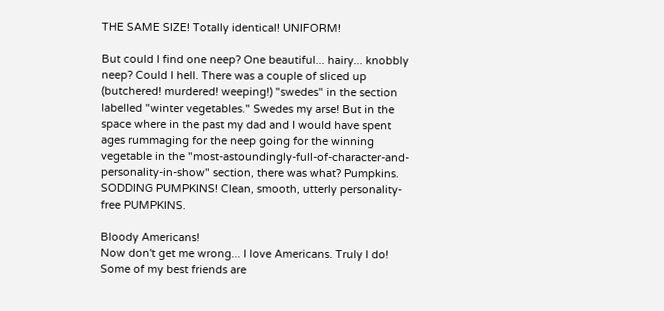THE SAME SIZE! Totally identical! UNIFORM!

But could I find one neep? One beautiful... hairy... knobbly neep? Could I hell. There was a couple of sliced up (butchered! murdered! weeping!) "swedes" in the section labelled "winter vegetables." Swedes my arse! But in the space where in the past my dad and I would have spent ages rummaging for the neep going for the winning vegetable in the "most-astoundingly-full-of-character-and-personality-in-show" section, there was what? Pumpkins. SODDING PUMPKINS! Clean, smooth, utterly personality-free PUMPKINS.

Bloody Americans!
Now don't get me wrong... I love Americans. Truly I do! Some of my best friends are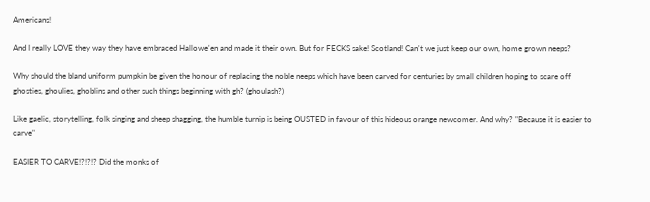Americans!

And I really LOVE they way they have embraced Hallowe'en and made it their own. But for FECKS sake! Scotland! Can't we just keep our own, home grown neeps?

Why should the bland uniform pumpkin be given the honour of replacing the noble neeps which have been carved for centuries by small children hoping to scare off ghosties, ghoulies, ghoblins and other such things beginning with gh? (ghoulash?)

Like gaelic, storytelling, folk singing and sheep shagging, the humble turnip is being OUSTED in favour of this hideous orange newcomer. And why? "Because it is easier to carve"

EASIER TO CARVE!?!?!? Did the monks of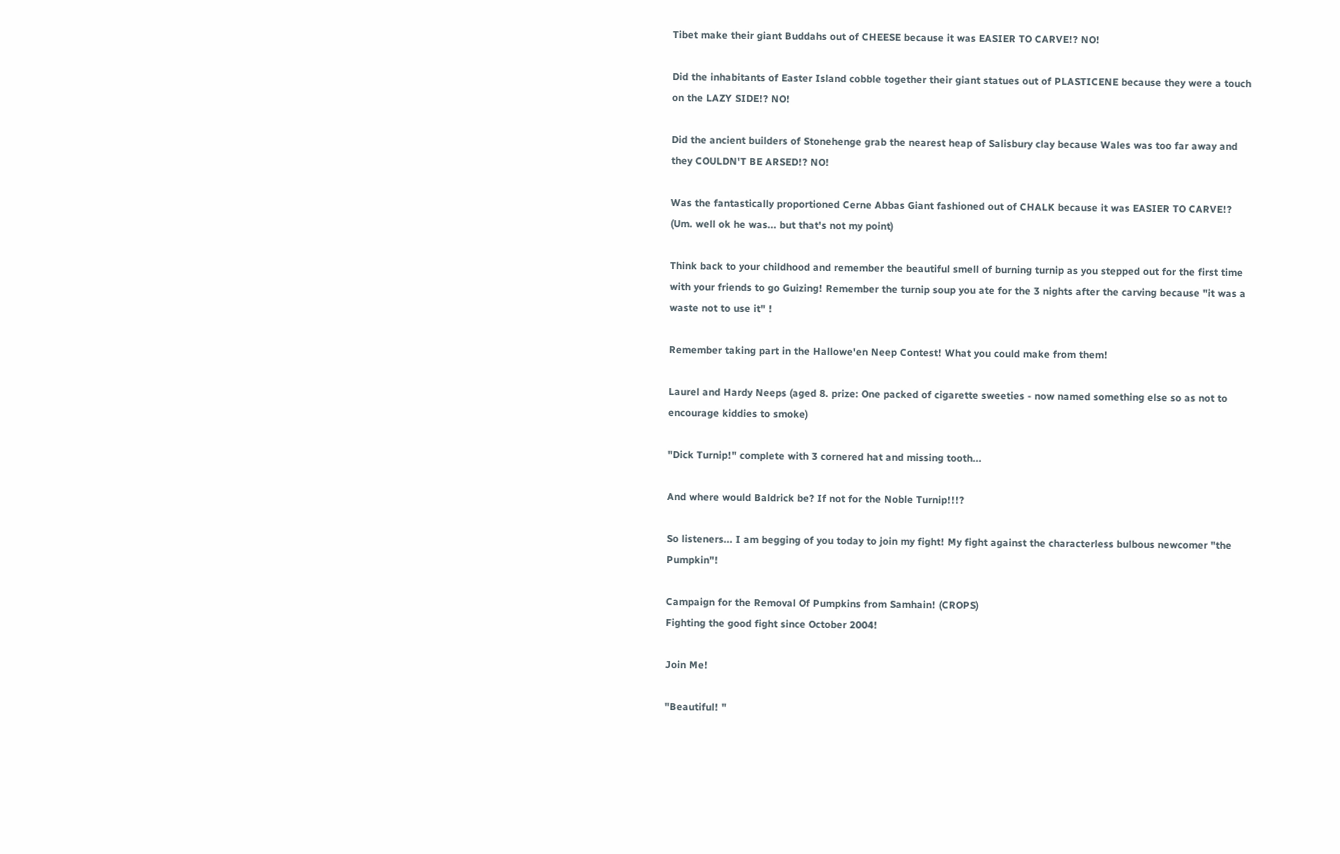Tibet make their giant Buddahs out of CHEESE because it was EASIER TO CARVE!? NO!

Did the inhabitants of Easter Island cobble together their giant statues out of PLASTICENE because they were a touch on the LAZY SIDE!? NO!

Did the ancient builders of Stonehenge grab the nearest heap of Salisbury clay because Wales was too far away and they COULDN'T BE ARSED!? NO!

Was the fantastically proportioned Cerne Abbas Giant fashioned out of CHALK because it was EASIER TO CARVE!? (Um. well ok he was... but that's not my point)

Think back to your childhood and remember the beautiful smell of burning turnip as you stepped out for the first time with your friends to go Guizing! Remember the turnip soup you ate for the 3 nights after the carving because "it was a waste not to use it" !

Remember taking part in the Hallowe'en Neep Contest! What you could make from them!

Laurel and Hardy Neeps (aged 8. prize: One packed of cigarette sweeties - now named something else so as not to encourage kiddies to smoke)

"Dick Turnip!" complete with 3 cornered hat and missing tooth...

And where would Baldrick be? If not for the Noble Turnip!!!?

So listeners... I am begging of you today to join my fight! My fight against the characterless bulbous newcomer "the Pumpkin"!

Campaign for the Removal Of Pumpkins from Samhain! (CROPS)
Fighting the good fight since October 2004!

Join Me!

"Beautiful! "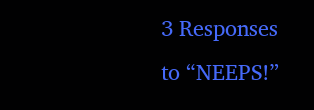3 Responses to “NEEPS!”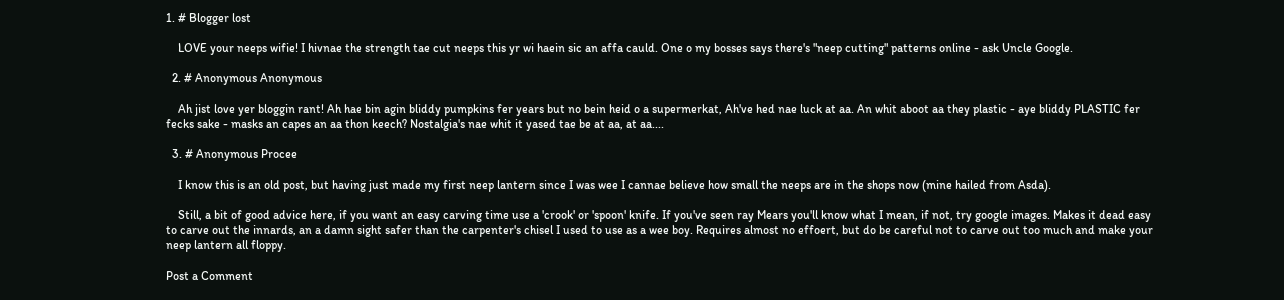1. # Blogger lost

    LOVE your neeps wifie! I hivnae the strength tae cut neeps this yr wi haein sic an affa cauld. One o my bosses says there's "neep cutting" patterns online - ask Uncle Google.

  2. # Anonymous Anonymous

    Ah jist love yer bloggin rant! Ah hae bin agin bliddy pumpkins fer years but no bein heid o a supermerkat, Ah've hed nae luck at aa. An whit aboot aa they plastic - aye bliddy PLASTIC fer fecks sake - masks an capes an aa thon keech? Nostalgia's nae whit it yased tae be at aa, at aa....

  3. # Anonymous Procee

    I know this is an old post, but having just made my first neep lantern since I was wee I cannae believe how small the neeps are in the shops now (mine hailed from Asda).

    Still, a bit of good advice here, if you want an easy carving time use a 'crook' or 'spoon' knife. If you've seen ray Mears you'll know what I mean, if not, try google images. Makes it dead easy to carve out the innards, an a damn sight safer than the carpenter's chisel I used to use as a wee boy. Requires almost no effoert, but do be careful not to carve out too much and make your neep lantern all floppy.

Post a Comment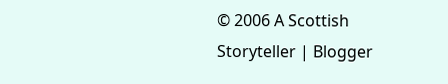© 2006 A Scottish Storyteller | Blogger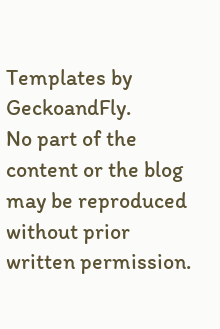Templates by GeckoandFly.
No part of the content or the blog may be reproduced without prior written permission.